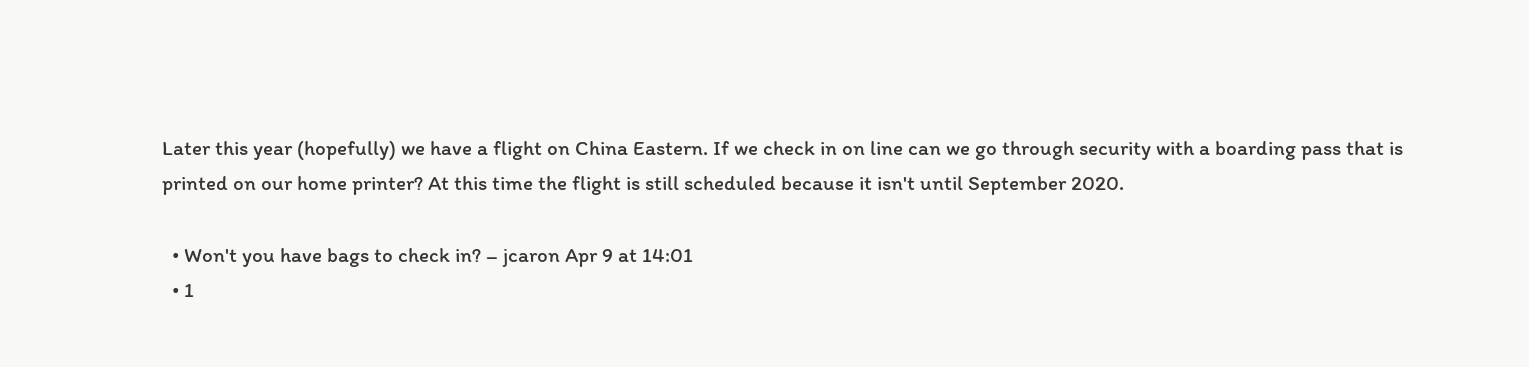Later this year (hopefully) we have a flight on China Eastern. If we check in on line can we go through security with a boarding pass that is printed on our home printer? At this time the flight is still scheduled because it isn't until September 2020.

  • Won't you have bags to check in? – jcaron Apr 9 at 14:01
  • 1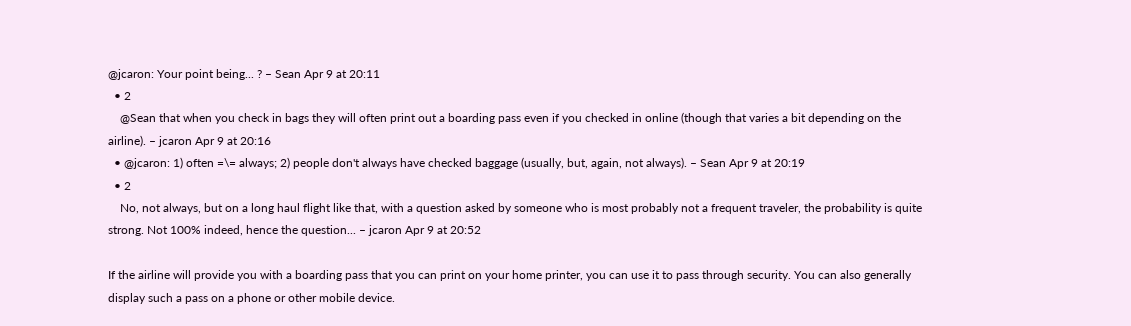@jcaron: Your point being... ? – Sean Apr 9 at 20:11
  • 2
    @Sean that when you check in bags they will often print out a boarding pass even if you checked in online (though that varies a bit depending on the airline). – jcaron Apr 9 at 20:16
  • @jcaron: 1) often =\= always; 2) people don't always have checked baggage (usually, but, again, not always). – Sean Apr 9 at 20:19
  • 2
    No, not always, but on a long haul flight like that, with a question asked by someone who is most probably not a frequent traveler, the probability is quite strong. Not 100% indeed, hence the question... – jcaron Apr 9 at 20:52

If the airline will provide you with a boarding pass that you can print on your home printer, you can use it to pass through security. You can also generally display such a pass on a phone or other mobile device.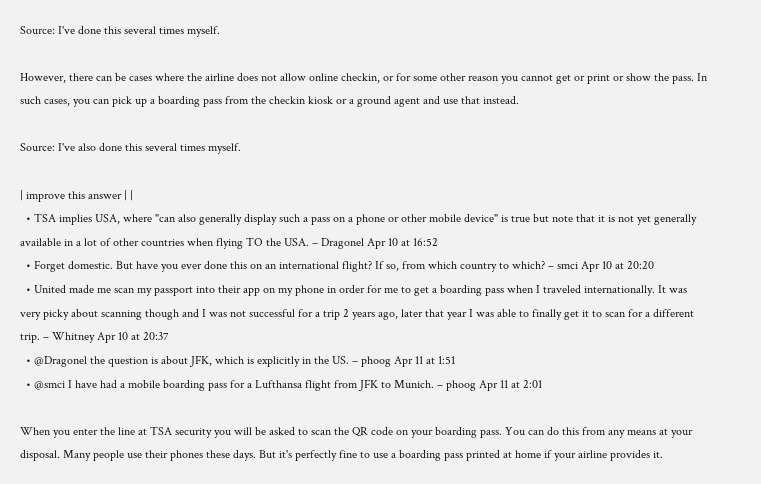Source: I've done this several times myself.

However, there can be cases where the airline does not allow online checkin, or for some other reason you cannot get or print or show the pass. In such cases, you can pick up a boarding pass from the checkin kiosk or a ground agent and use that instead.

Source: I've also done this several times myself.

| improve this answer | |
  • TSA implies USA, where "can also generally display such a pass on a phone or other mobile device" is true but note that it is not yet generally available in a lot of other countries when flying TO the USA. – Dragonel Apr 10 at 16:52
  • Forget domestic. But have you ever done this on an international flight? If so, from which country to which? – smci Apr 10 at 20:20
  • United made me scan my passport into their app on my phone in order for me to get a boarding pass when I traveled internationally. It was very picky about scanning though and I was not successful for a trip 2 years ago, later that year I was able to finally get it to scan for a different trip. – Whitney Apr 10 at 20:37
  • @Dragonel the question is about JFK, which is explicitly in the US. – phoog Apr 11 at 1:51
  • @smci I have had a mobile boarding pass for a Lufthansa flight from JFK to Munich. – phoog Apr 11 at 2:01

When you enter the line at TSA security you will be asked to scan the QR code on your boarding pass. You can do this from any means at your disposal. Many people use their phones these days. But it's perfectly fine to use a boarding pass printed at home if your airline provides it.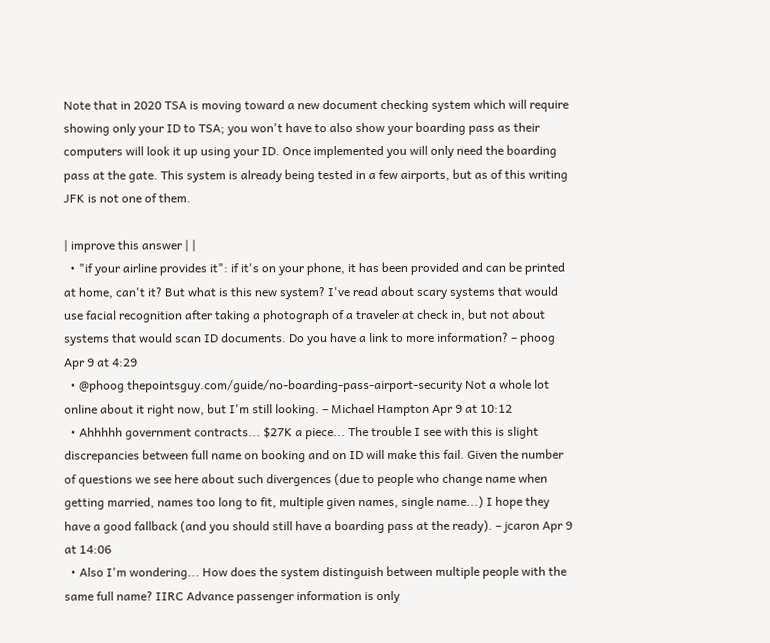Note that in 2020 TSA is moving toward a new document checking system which will require showing only your ID to TSA; you won't have to also show your boarding pass as their computers will look it up using your ID. Once implemented you will only need the boarding pass at the gate. This system is already being tested in a few airports, but as of this writing JFK is not one of them.

| improve this answer | |
  • "if your airline provides it": if it's on your phone, it has been provided and can be printed at home, can't it? But what is this new system? I've read about scary systems that would use facial recognition after taking a photograph of a traveler at check in, but not about systems that would scan ID documents. Do you have a link to more information? – phoog Apr 9 at 4:29
  • @phoog thepointsguy.com/guide/no-boarding-pass-airport-security Not a whole lot online about it right now, but I'm still looking. – Michael Hampton Apr 9 at 10:12
  • Ahhhhh government contracts... $27K a piece... The trouble I see with this is slight discrepancies between full name on booking and on ID will make this fail. Given the number of questions we see here about such divergences (due to people who change name when getting married, names too long to fit, multiple given names, single name...) I hope they have a good fallback (and you should still have a boarding pass at the ready). – jcaron Apr 9 at 14:06
  • Also I'm wondering... How does the system distinguish between multiple people with the same full name? IIRC Advance passenger information is only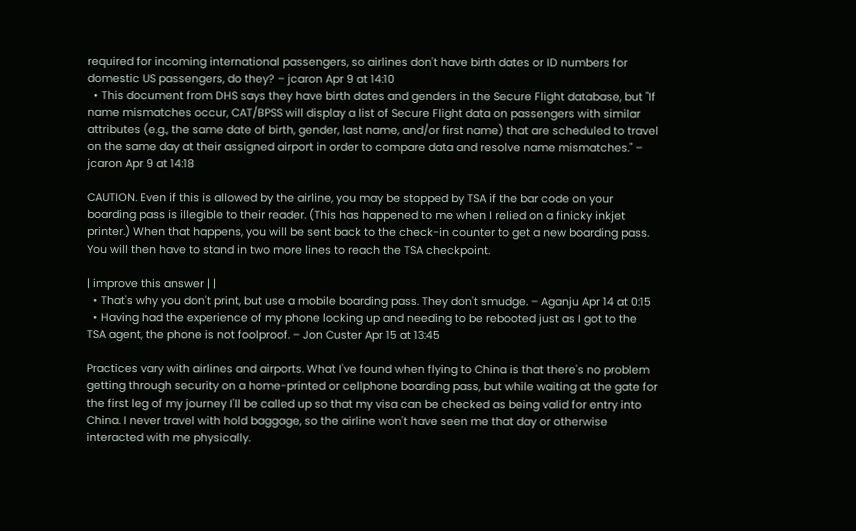required for incoming international passengers, so airlines don't have birth dates or ID numbers for domestic US passengers, do they? – jcaron Apr 9 at 14:10
  • This document from DHS says they have birth dates and genders in the Secure Flight database, but "If name mismatches occur, CAT/BPSS will display a list of Secure Flight data on passengers with similar attributes (e.g., the same date of birth, gender, last name, and/or first name) that are scheduled to travel on the same day at their assigned airport in order to compare data and resolve name mismatches." – jcaron Apr 9 at 14:18

CAUTION. Even if this is allowed by the airline, you may be stopped by TSA if the bar code on your boarding pass is illegible to their reader. (This has happened to me when I relied on a finicky inkjet printer.) When that happens, you will be sent back to the check-in counter to get a new boarding pass. You will then have to stand in two more lines to reach the TSA checkpoint.

| improve this answer | |
  • That's why you don't print, but use a mobile boarding pass. They don't smudge. – Aganju Apr 14 at 0:15
  • Having had the experience of my phone locking up and needing to be rebooted just as I got to the TSA agent, the phone is not foolproof. – Jon Custer Apr 15 at 13:45

Practices vary with airlines and airports. What I've found when flying to China is that there's no problem getting through security on a home-printed or cellphone boarding pass, but while waiting at the gate for the first leg of my journey I'll be called up so that my visa can be checked as being valid for entry into China. I never travel with hold baggage, so the airline won't have seen me that day or otherwise interacted with me physically.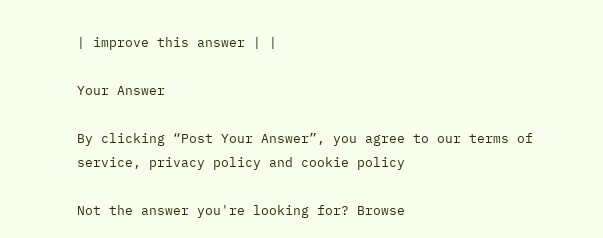| improve this answer | |

Your Answer

By clicking “Post Your Answer”, you agree to our terms of service, privacy policy and cookie policy

Not the answer you're looking for? Browse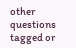other questions tagged or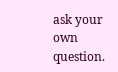ask your own question.